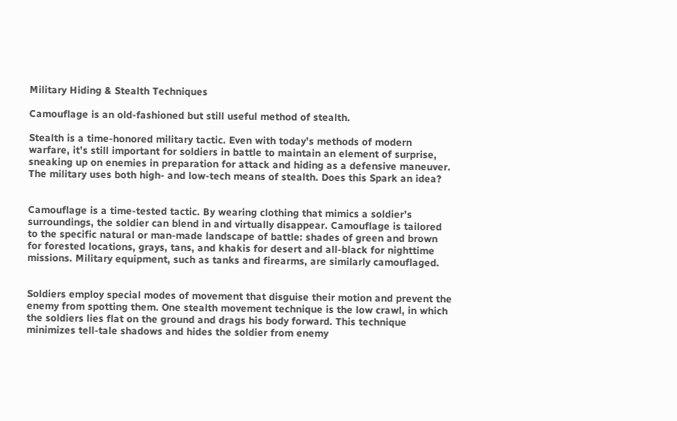Military Hiding & Stealth Techniques

Camouflage is an old-fashioned but still useful method of stealth.

Stealth is a time-honored military tactic. Even with today’s methods of modern warfare, it’s still important for soldiers in battle to maintain an element of surprise, sneaking up on enemies in preparation for attack and hiding as a defensive maneuver. The military uses both high- and low-tech means of stealth. Does this Spark an idea?


Camouflage is a time-tested tactic. By wearing clothing that mimics a soldier’s surroundings, the soldier can blend in and virtually disappear. Camouflage is tailored to the specific natural or man-made landscape of battle: shades of green and brown for forested locations, grays, tans, and khakis for desert and all-black for nighttime missions. Military equipment, such as tanks and firearms, are similarly camouflaged.


Soldiers employ special modes of movement that disguise their motion and prevent the enemy from spotting them. One stealth movement technique is the low crawl, in which the soldiers lies flat on the ground and drags his body forward. This technique minimizes tell-tale shadows and hides the soldier from enemy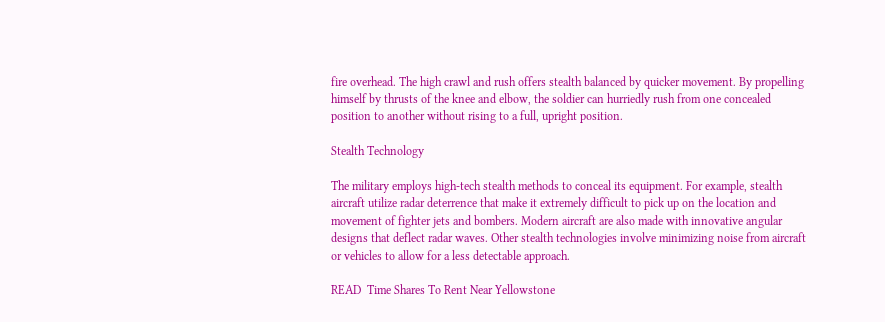fire overhead. The high crawl and rush offers stealth balanced by quicker movement. By propelling himself by thrusts of the knee and elbow, the soldier can hurriedly rush from one concealed position to another without rising to a full, upright position.

Stealth Technology

The military employs high-tech stealth methods to conceal its equipment. For example, stealth aircraft utilize radar deterrence that make it extremely difficult to pick up on the location and movement of fighter jets and bombers. Modern aircraft are also made with innovative angular designs that deflect radar waves. Other stealth technologies involve minimizing noise from aircraft or vehicles to allow for a less detectable approach.

READ  Time Shares To Rent Near Yellowstone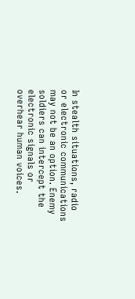In stealth situations, radio or electronic communications may not be an option. Enemy soldiers can intercept the electronic signals or overhear human voices.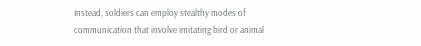Instead, soldiers can employ stealthy modes of communication that involve imitating bird or animal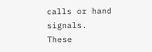calls or hand signals. These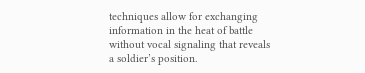techniques allow for exchanging information in the heat of battle without vocal signaling that reveals a soldier’s position.